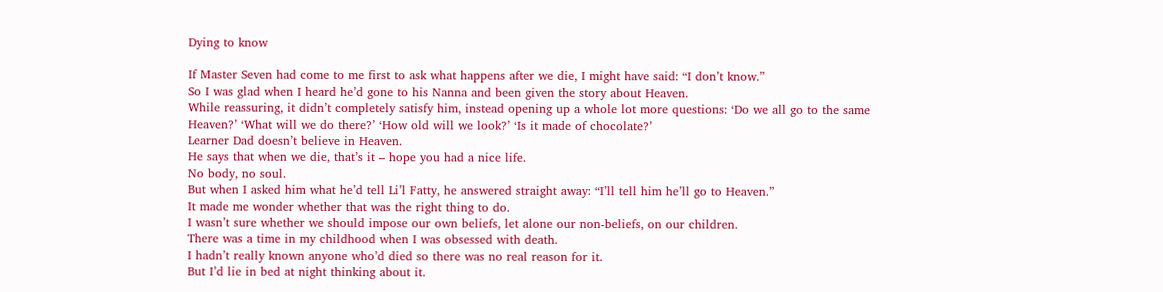Dying to know

If Master Seven had come to me first to ask what happens after we die, I might have said: “I don’t know.”
So I was glad when I heard he’d gone to his Nanna and been given the story about Heaven.
While reassuring, it didn’t completely satisfy him, instead opening up a whole lot more questions: ‘Do we all go to the same Heaven?’ ‘What will we do there?’ ‘How old will we look?’ ‘Is it made of chocolate?’
Learner Dad doesn’t believe in Heaven.
He says that when we die, that’s it – hope you had a nice life.
No body, no soul.
But when I asked him what he’d tell Li’l Fatty, he answered straight away: “I’ll tell him he’ll go to Heaven.”
It made me wonder whether that was the right thing to do.
I wasn’t sure whether we should impose our own beliefs, let alone our non-beliefs, on our children.
There was a time in my childhood when I was obsessed with death.
I hadn’t really known anyone who’d died so there was no real reason for it.
But I’d lie in bed at night thinking about it.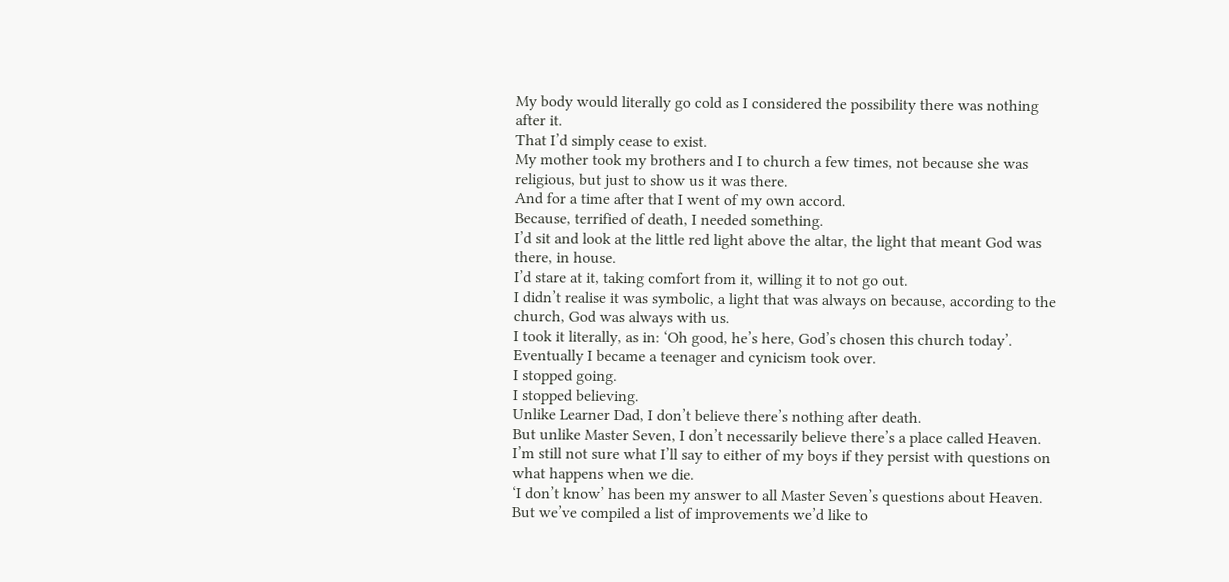My body would literally go cold as I considered the possibility there was nothing after it.
That I’d simply cease to exist.
My mother took my brothers and I to church a few times, not because she was religious, but just to show us it was there.
And for a time after that I went of my own accord.
Because, terrified of death, I needed something.
I’d sit and look at the little red light above the altar, the light that meant God was there, in house.
I’d stare at it, taking comfort from it, willing it to not go out.
I didn’t realise it was symbolic, a light that was always on because, according to the church, God was always with us.
I took it literally, as in: ‘Oh good, he’s here, God’s chosen this church today’.
Eventually I became a teenager and cynicism took over.
I stopped going.
I stopped believing.
Unlike Learner Dad, I don’t believe there’s nothing after death.
But unlike Master Seven, I don’t necessarily believe there’s a place called Heaven.
I’m still not sure what I’ll say to either of my boys if they persist with questions on what happens when we die.
‘I don’t know’ has been my answer to all Master Seven’s questions about Heaven.
But we’ve compiled a list of improvements we’d like to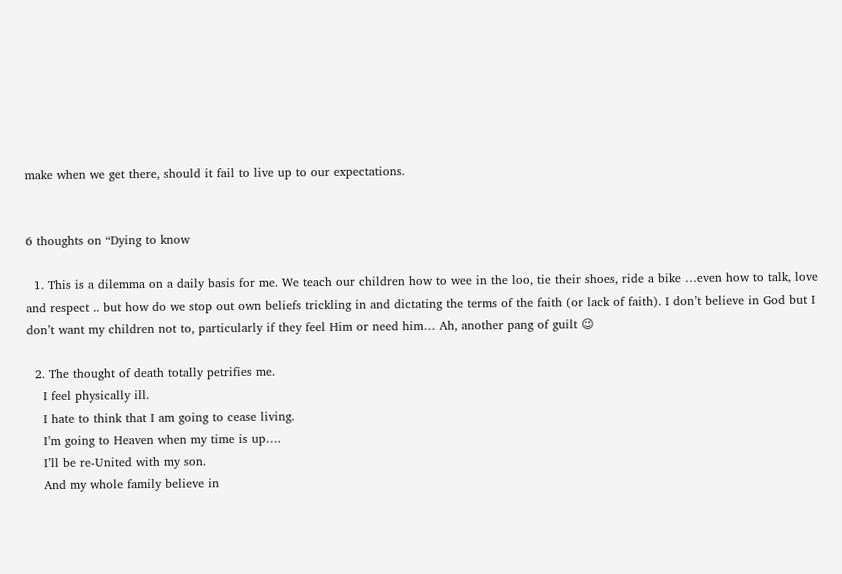make when we get there, should it fail to live up to our expectations.


6 thoughts on “Dying to know

  1. This is a dilemma on a daily basis for me. We teach our children how to wee in the loo, tie their shoes, ride a bike …even how to talk, love and respect .. but how do we stop out own beliefs trickling in and dictating the terms of the faith (or lack of faith). I don’t believe in God but I don’t want my children not to, particularly if they feel Him or need him… Ah, another pang of guilt 😉

  2. The thought of death totally petrifies me.
    I feel physically ill.
    I hate to think that I am going to cease living.
    I’m going to Heaven when my time is up….
    I’ll be re-United with my son.
    And my whole family believe in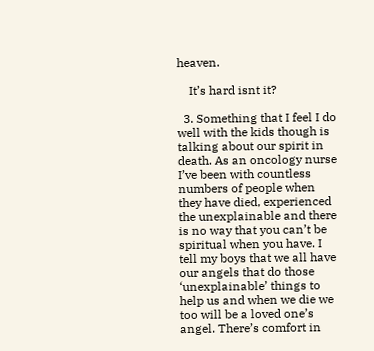heaven.

    It’s hard isnt it?

  3. Something that I feel I do well with the kids though is talking about our spirit in death. As an oncology nurse I’ve been with countless numbers of people when they have died, experienced the unexplainable and there is no way that you can’t be spiritual when you have. I tell my boys that we all have our angels that do those ‘unexplainable’ things to help us and when we die we too will be a loved one’s angel. There’s comfort in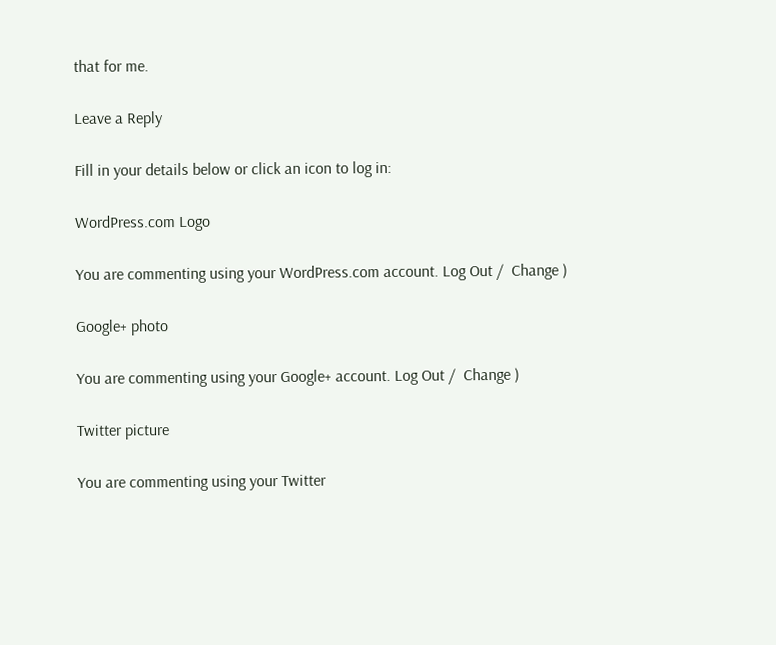that for me.

Leave a Reply

Fill in your details below or click an icon to log in:

WordPress.com Logo

You are commenting using your WordPress.com account. Log Out /  Change )

Google+ photo

You are commenting using your Google+ account. Log Out /  Change )

Twitter picture

You are commenting using your Twitter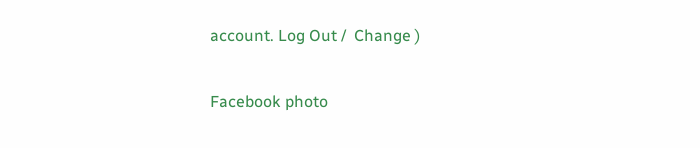account. Log Out /  Change )

Facebook photo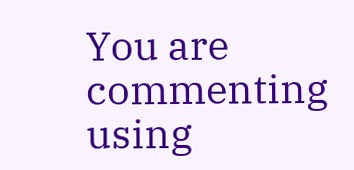You are commenting using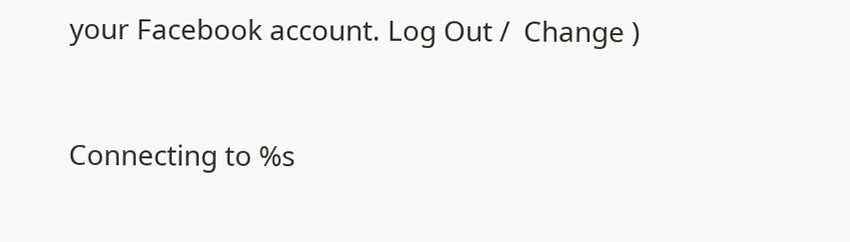your Facebook account. Log Out /  Change )


Connecting to %s